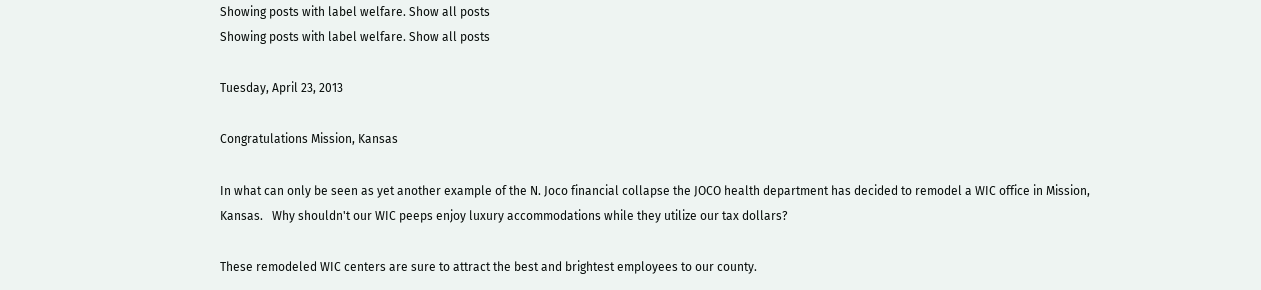Showing posts with label welfare. Show all posts
Showing posts with label welfare. Show all posts

Tuesday, April 23, 2013

Congratulations Mission, Kansas

In what can only be seen as yet another example of the N. Joco financial collapse the JOCO health department has decided to remodel a WIC office in Mission, Kansas.   Why shouldn't our WIC peeps enjoy luxury accommodations while they utilize our tax dollars?

These remodeled WIC centers are sure to attract the best and brightest employees to our county.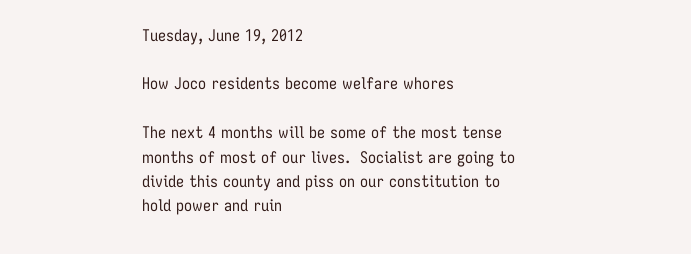Tuesday, June 19, 2012

How Joco residents become welfare whores

The next 4 months will be some of the most tense months of most of our lives.  Socialist are going to divide this county and piss on our constitution to hold power and ruin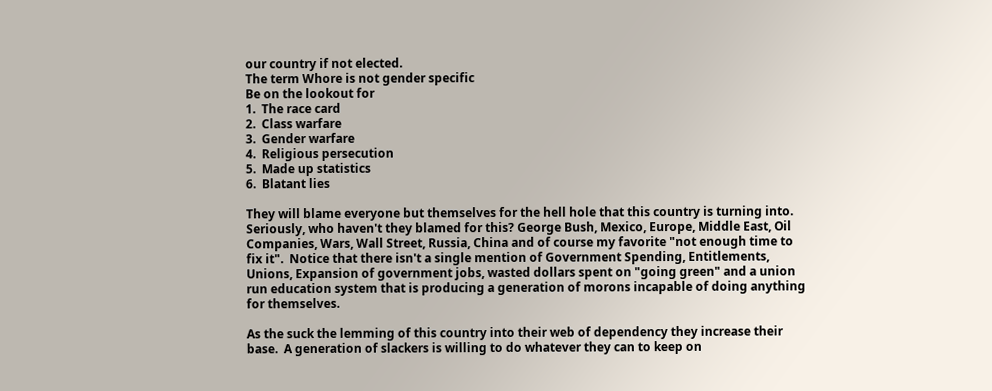our country if not elected.
The term Whore is not gender specific
Be on the lookout for
1.  The race card
2.  Class warfare
3.  Gender warfare
4.  Religious persecution
5.  Made up statistics
6.  Blatant lies

They will blame everyone but themselves for the hell hole that this country is turning into.  Seriously, who haven't they blamed for this? George Bush, Mexico, Europe, Middle East, Oil Companies, Wars, Wall Street, Russia, China and of course my favorite "not enough time to fix it".  Notice that there isn't a single mention of Government Spending, Entitlements, Unions, Expansion of government jobs, wasted dollars spent on "going green" and a union run education system that is producing a generation of morons incapable of doing anything for themselves.

As the suck the lemming of this country into their web of dependency they increase their base.  A generation of slackers is willing to do whatever they can to keep on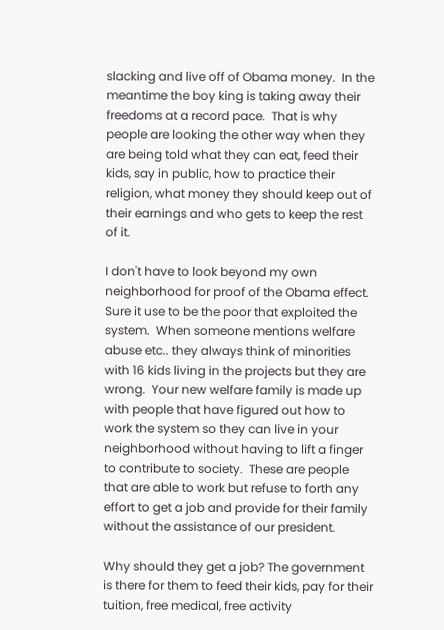slacking and live off of Obama money.  In the meantime the boy king is taking away their freedoms at a record pace.  That is why people are looking the other way when they are being told what they can eat, feed their kids, say in public, how to practice their religion, what money they should keep out of their earnings and who gets to keep the rest of it.

I don't have to look beyond my own neighborhood for proof of the Obama effect.  Sure it use to be the poor that exploited the system.  When someone mentions welfare abuse etc.. they always think of minorities with 16 kids living in the projects but they are wrong.  Your new welfare family is made up with people that have figured out how to work the system so they can live in your neighborhood without having to lift a finger to contribute to society.  These are people that are able to work but refuse to forth any effort to get a job and provide for their family without the assistance of our president.

Why should they get a job? The government is there for them to feed their kids, pay for their tuition, free medical, free activity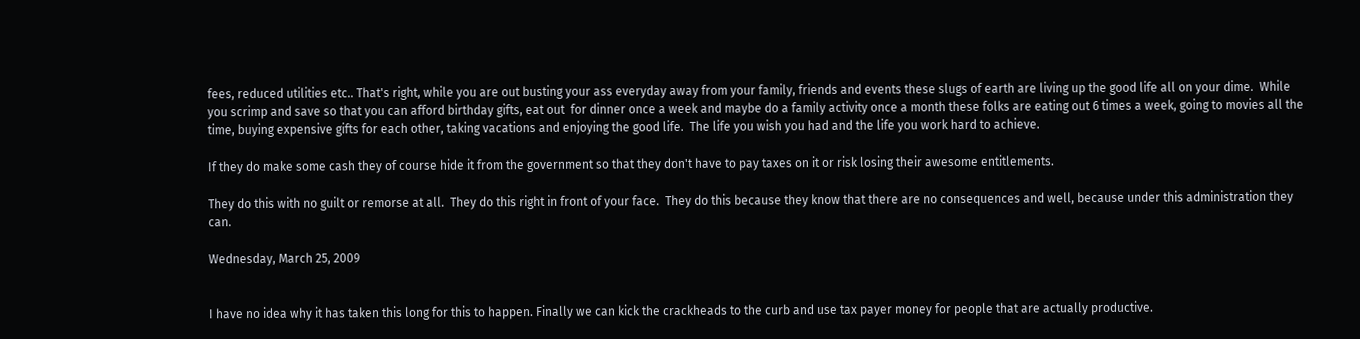fees, reduced utilities etc.. That's right, while you are out busting your ass everyday away from your family, friends and events these slugs of earth are living up the good life all on your dime.  While you scrimp and save so that you can afford birthday gifts, eat out  for dinner once a week and maybe do a family activity once a month these folks are eating out 6 times a week, going to movies all the time, buying expensive gifts for each other, taking vacations and enjoying the good life.  The life you wish you had and the life you work hard to achieve.

If they do make some cash they of course hide it from the government so that they don't have to pay taxes on it or risk losing their awesome entitlements.

They do this with no guilt or remorse at all.  They do this right in front of your face.  They do this because they know that there are no consequences and well, because under this administration they can.

Wednesday, March 25, 2009


I have no idea why it has taken this long for this to happen. Finally we can kick the crackheads to the curb and use tax payer money for people that are actually productive.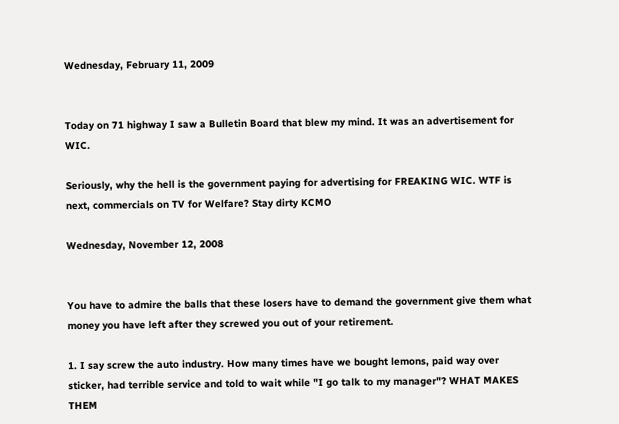Wednesday, February 11, 2009


Today on 71 highway I saw a Bulletin Board that blew my mind. It was an advertisement for WIC.

Seriously, why the hell is the government paying for advertising for FREAKING WIC. WTF is next, commercials on TV for Welfare? Stay dirty KCMO

Wednesday, November 12, 2008


You have to admire the balls that these losers have to demand the government give them what money you have left after they screwed you out of your retirement.

1. I say screw the auto industry. How many times have we bought lemons, paid way over sticker, had terrible service and told to wait while "I go talk to my manager"? WHAT MAKES THEM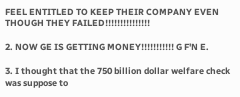FEEL ENTITLED TO KEEP THEIR COMPANY EVEN THOUGH THEY FAILED!!!!!!!!!!!!!!!

2. NOW GE IS GETTING MONEY!!!!!!!!!!! G F'N E.

3. I thought that the 750 billion dollar welfare check was suppose to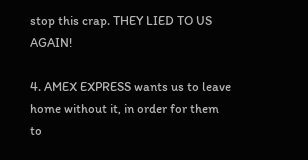stop this crap. THEY LIED TO US AGAIN!

4. AMEX EXPRESS wants us to leave home without it, in order for them to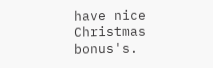have nice Christmas bonus's.